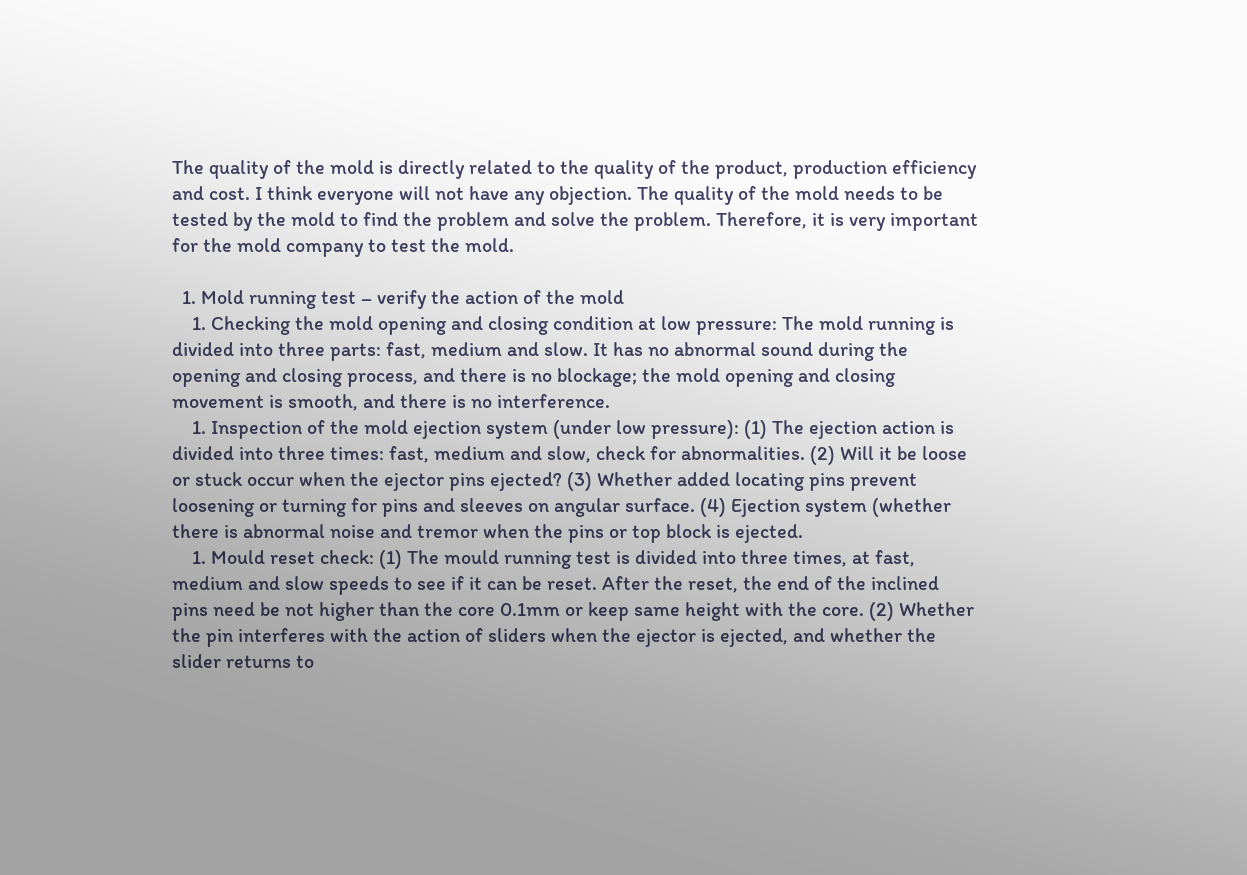The quality of the mold is directly related to the quality of the product, production efficiency and cost. I think everyone will not have any objection. The quality of the mold needs to be tested by the mold to find the problem and solve the problem. Therefore, it is very important for the mold company to test the mold.

  1. Mold running test – verify the action of the mold
    1. Checking the mold opening and closing condition at low pressure: The mold running is divided into three parts: fast, medium and slow. It has no abnormal sound during the opening and closing process, and there is no blockage; the mold opening and closing movement is smooth, and there is no interference.
    1. Inspection of the mold ejection system (under low pressure): (1) The ejection action is divided into three times: fast, medium and slow, check for abnormalities. (2) Will it be loose or stuck occur when the ejector pins ejected? (3) Whether added locating pins prevent loosening or turning for pins and sleeves on angular surface. (4) Ejection system (whether there is abnormal noise and tremor when the pins or top block is ejected.
    1. Mould reset check: (1) The mould running test is divided into three times, at fast, medium and slow speeds to see if it can be reset. After the reset, the end of the inclined pins need be not higher than the core 0.1mm or keep same height with the core. (2) Whether the pin interferes with the action of sliders when the ejector is ejected, and whether the slider returns to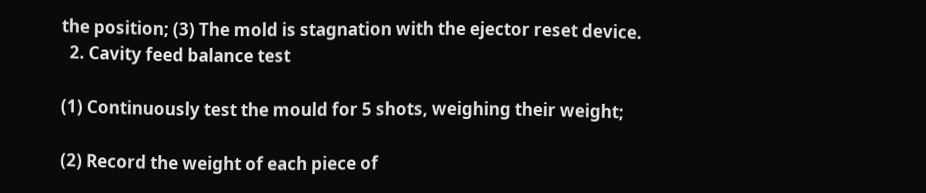the position; (3) The mold is stagnation with the ejector reset device.
  2. Cavity feed balance test

(1) Continuously test the mould for 5 shots, weighing their weight;

(2) Record the weight of each piece of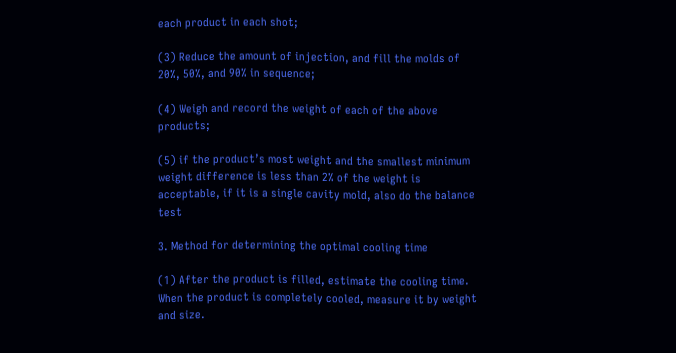each product in each shot;

(3) Reduce the amount of injection, and fill the molds of 20%, 50%, and 90% in sequence;

(4) Weigh and record the weight of each of the above products;

(5) if the product’s most weight and the smallest minimum weight difference is less than 2% of the weight is acceptable, if it is a single cavity mold, also do the balance test

3. Method for determining the optimal cooling time

(1) After the product is filled, estimate the cooling time. When the product is completely cooled, measure it by weight and size.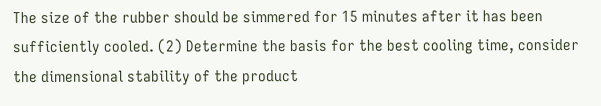The size of the rubber should be simmered for 15 minutes after it has been sufficiently cooled. (2) Determine the basis for the best cooling time, consider the dimensional stability of the product